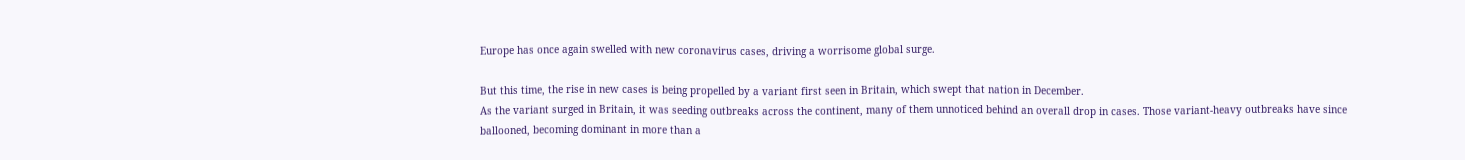Europe has once again swelled with new coronavirus cases, driving a worrisome global surge.

But this time, the rise in new cases is being propelled by a variant first seen in Britain, which swept that nation in December.
As the variant surged in Britain, it was seeding outbreaks across the continent, many of them unnoticed behind an overall drop in cases. Those variant-heavy outbreaks have since ballooned, becoming dominant in more than a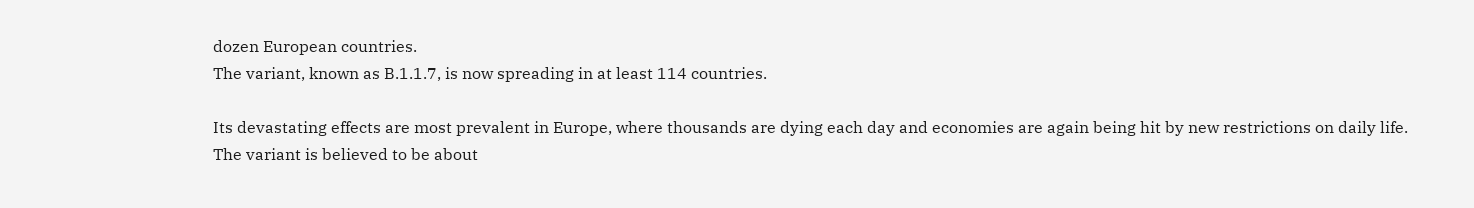dozen European countries.
The variant, known as B.1.1.7, is now spreading in at least 114 countries.

Its devastating effects are most prevalent in Europe, where thousands are dying each day and economies are again being hit by new restrictions on daily life.
The variant is believed to be about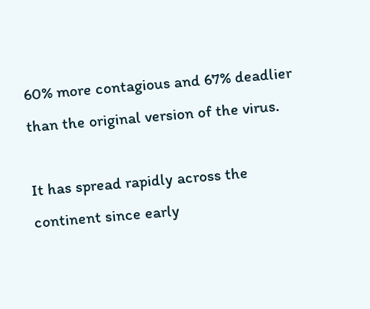60% more contagious and 67% deadlier than the original version of the virus.

It has spread rapidly across the continent since early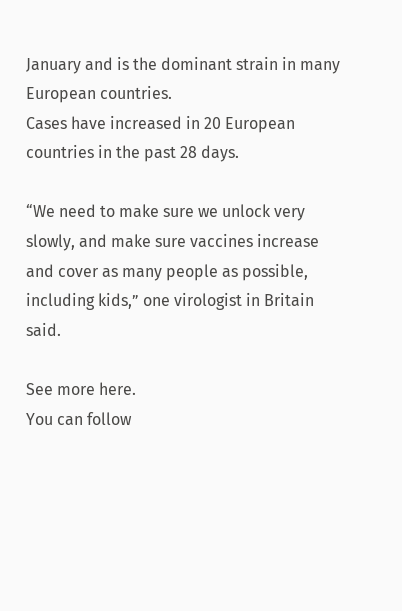January and is the dominant strain in many European countries.
Cases have increased in 20 European countries in the past 28 days.

“We need to make sure we unlock very slowly, and make sure vaccines increase and cover as many people as possible, including kids,” one virologist in Britain said.

See more here.
You can follow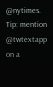@nytimes.
Tip: mention @twtextapp on a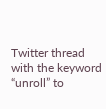Twitter thread with the keyword “unroll” to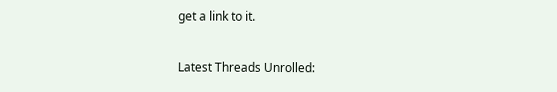get a link to it.

Latest Threads Unrolled: